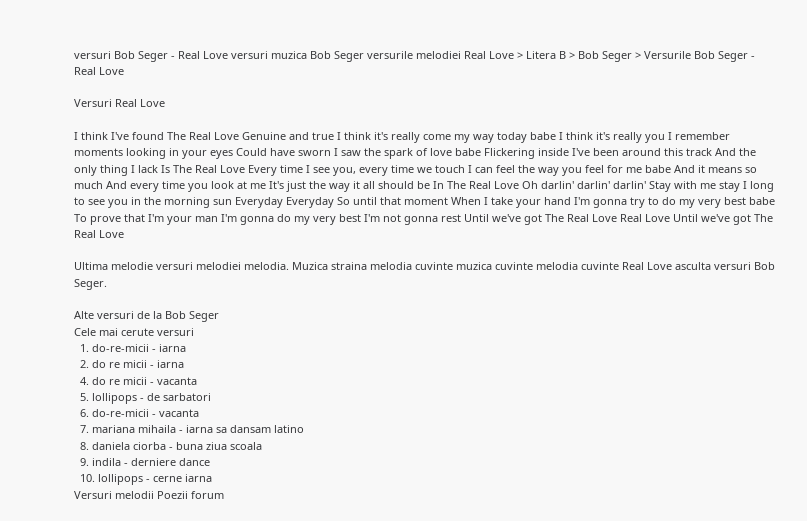versuri Bob Seger - Real Love versuri muzica Bob Seger versurile melodiei Real Love > Litera B > Bob Seger > Versurile Bob Seger - Real Love

Versuri Real Love

I think I've found The Real Love Genuine and true I think it's really come my way today babe I think it's really you I remember moments looking in your eyes Could have sworn I saw the spark of love babe Flickering inside I've been around this track And the only thing I lack Is The Real Love Every time I see you, every time we touch I can feel the way you feel for me babe And it means so much And every time you look at me It's just the way it all should be In The Real Love Oh darlin' darlin' darlin' Stay with me stay I long to see you in the morning sun Everyday Everyday So until that moment When I take your hand I'm gonna try to do my very best babe To prove that I'm your man I'm gonna do my very best I'm not gonna rest Until we've got The Real Love Real Love Until we've got The Real Love

Ultima melodie versuri melodiei melodia. Muzica straina melodia cuvinte muzica cuvinte melodia cuvinte Real Love asculta versuri Bob Seger.

Alte versuri de la Bob Seger
Cele mai cerute versuri
  1. do-re-micii - iarna
  2. do re micii - iarna
  4. do re micii - vacanta
  5. lollipops - de sarbatori
  6. do-re-micii - vacanta
  7. mariana mihaila - iarna sa dansam latino
  8. daniela ciorba - buna ziua scoala
  9. indila - derniere dance
  10. lollipops - cerne iarna
Versuri melodii Poezii forum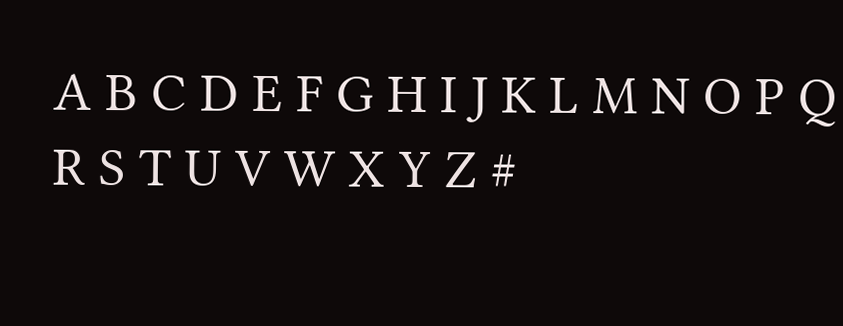A B C D E F G H I J K L M N O P Q R S T U V W X Y Z #